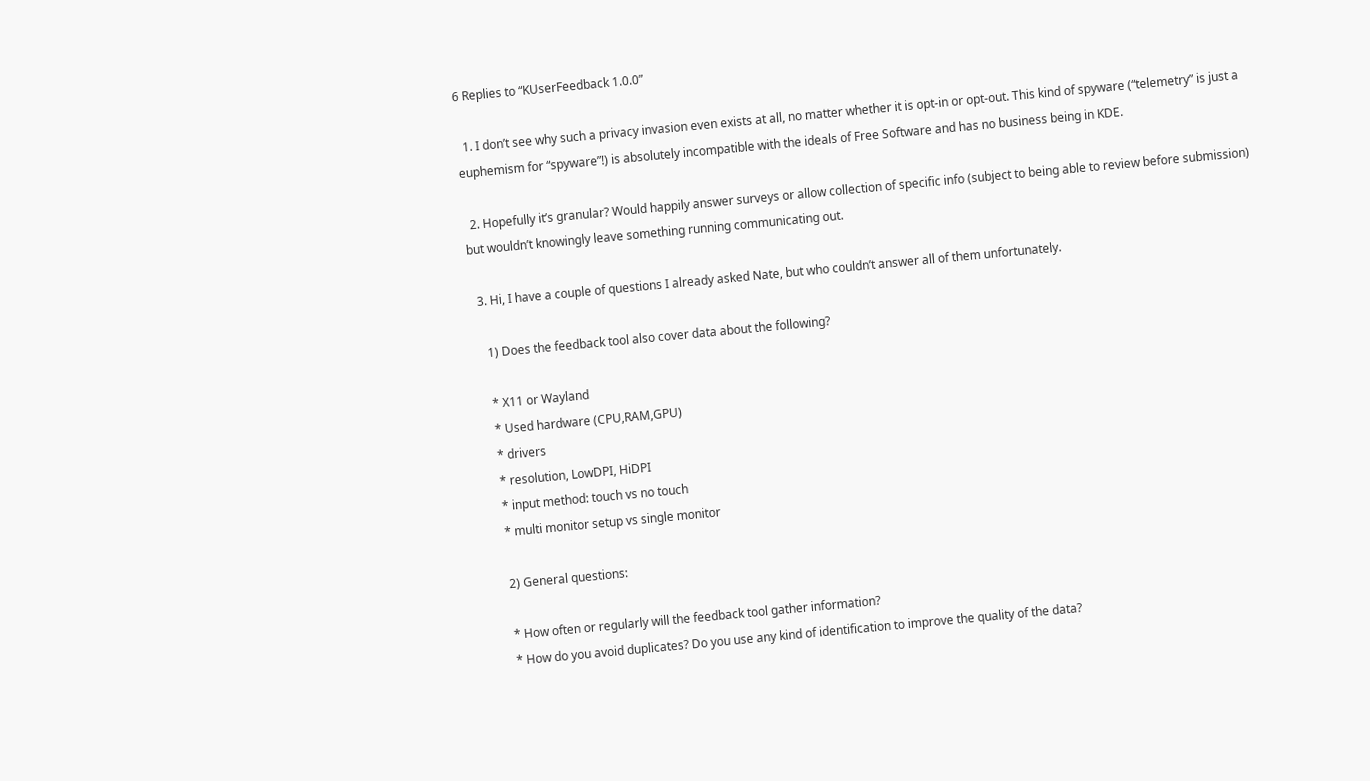6 Replies to “KUserFeedback 1.0.0”

  1. I don’t see why such a privacy invasion even exists at all, no matter whether it is opt-in or opt-out. This kind of spyware (“telemetry” is just a euphemism for “spyware”!) is absolutely incompatible with the ideals of Free Software and has no business being in KDE.

  2. Hopefully it’s granular? Would happily answer surveys or allow collection of specific info (subject to being able to review before submission) but wouldn’t knowingly leave something running communicating out.

  3. Hi, I have a couple of questions I already asked Nate, but who couldn’t answer all of them unfortunately.

    1) Does the feedback tool also cover data about the following?

    * X11 or Wayland
    * Used hardware (CPU,RAM,GPU)
    * drivers
    * resolution, LowDPI, HiDPI
    * input method: touch vs no touch
    * multi monitor setup vs single monitor

    2) General questions:

    * How often or regularly will the feedback tool gather information?
    * How do you avoid duplicates? Do you use any kind of identification to improve the quality of the data?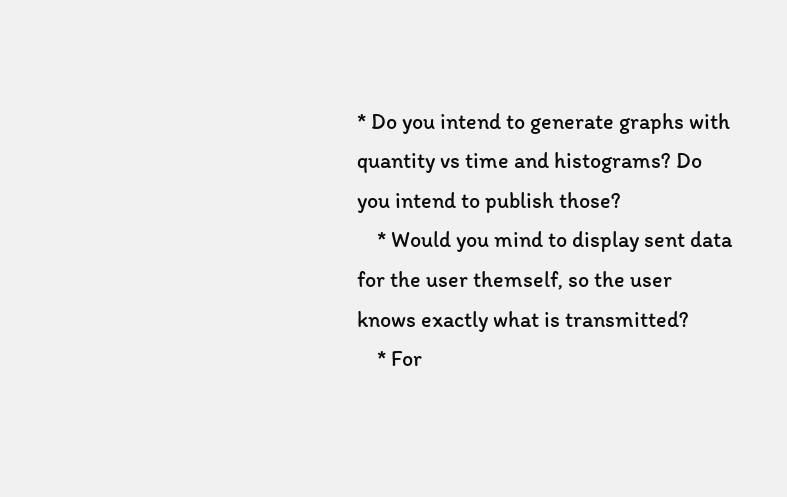* Do you intend to generate graphs with quantity vs time and histograms? Do you intend to publish those?
    * Would you mind to display sent data for the user themself, so the user knows exactly what is transmitted?
    * For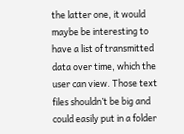the latter one, it would maybe be interesting to have a list of transmitted data over time, which the user can view. Those text files shouldn’t be big and could easily put in a folder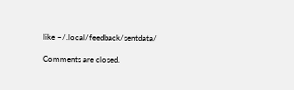like ~/.local/feedback/sentdata/

Comments are closed.